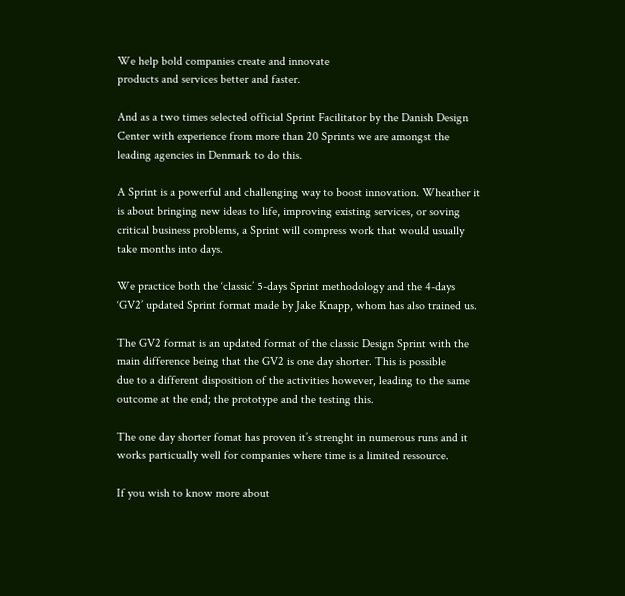We help bold companies create and innovate
products and services better and faster.

And as a two times selected official Sprint Facilitator by the Danish Design
Center with experience from more than 20 Sprints we are amongst the
leading agencies in Denmark to do this.

A Sprint is a powerful and challenging way to boost innovation. Wheather it
is about bringing new ideas to life, improving existing services, or soving
critical business problems, a Sprint will compress work that would usually
take months into days.

We practice both the ‘classic’ 5-days Sprint methodology and the 4-days
‘GV2’ updated Sprint format made by Jake Knapp, whom has also trained us.

The GV2 format is an updated format of the classic Design Sprint with the
main difference being that the GV2 is one day shorter. This is possible
due to a different disposition of the activities however, leading to the same
outcome at the end; the prototype and the testing this.

The one day shorter fomat has proven it’s strenght in numerous runs and it
works particually well for companies where time is a limited ressource.

If you wish to know more about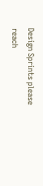Design Sprints please reach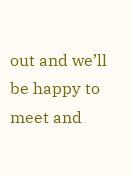out and we’ll
be happy to meet and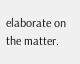elaborate on the matter.